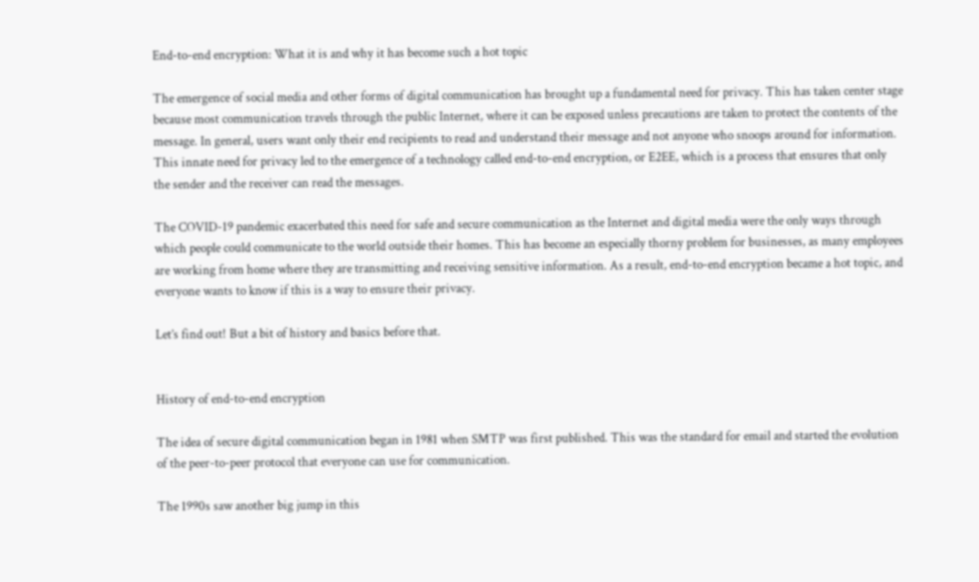End-to-end encryption: What it is and why it has become such a hot topic

The emergence of social media and other forms of digital communication has brought up a fundamental need for privacy. This has taken center stage because most communication travels through the public Internet, where it can be exposed unless precautions are taken to protect the contents of the message. In general, users want only their end recipients to read and understand their message and not anyone who snoops around for information. This innate need for privacy led to the emergence of a technology called end-to-end encryption, or E2EE, which is a process that ensures that only the sender and the receiver can read the messages.

The COVID-19 pandemic exacerbated this need for safe and secure communication as the Internet and digital media were the only ways through which people could communicate to the world outside their homes. This has become an especially thorny problem for businesses, as many employees are working from home where they are transmitting and receiving sensitive information. As a result, end-to-end encryption became a hot topic, and everyone wants to know if this is a way to ensure their privacy.

Let’s find out! But a bit of history and basics before that.


History of end-to-end encryption

The idea of secure digital communication began in 1981 when SMTP was first published. This was the standard for email and started the evolution of the peer-to-peer protocol that everyone can use for communication.

The 1990s saw another big jump in this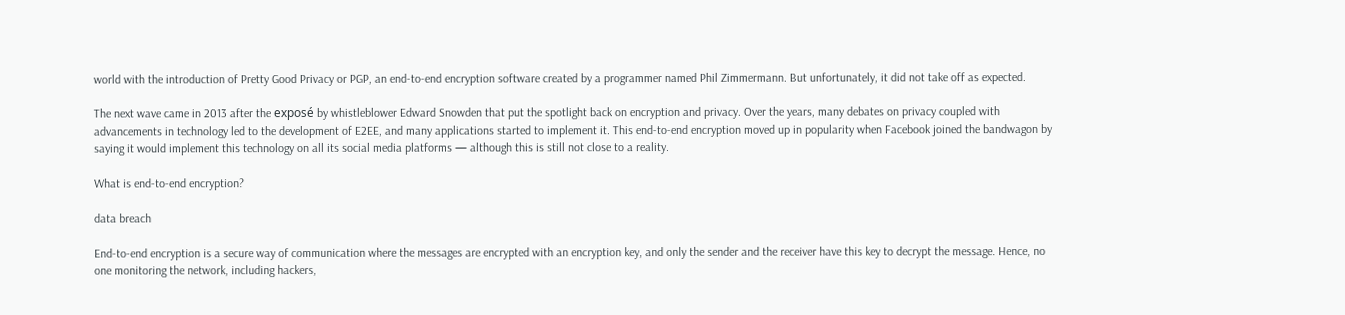world with the introduction of Pretty Good Privacy or PGP, an end-to-end encryption software created by a programmer named Phil Zimmermann. But unfortunately, it did not take off as expected.

The next wave came in 2013 after the exposé by whistleblower Edward Snowden that put the spotlight back on encryption and privacy. Over the years, many debates on privacy coupled with advancements in technology led to the development of E2EE, and many applications started to implement it. This end-to-end encryption moved up in popularity when Facebook joined the bandwagon by saying it would implement this technology on all its social media platforms — although this is still not close to a reality.

What is end-to-end encryption?

data breach

End-to-end encryption is a secure way of communication where the messages are encrypted with an encryption key, and only the sender and the receiver have this key to decrypt the message. Hence, no one monitoring the network, including hackers,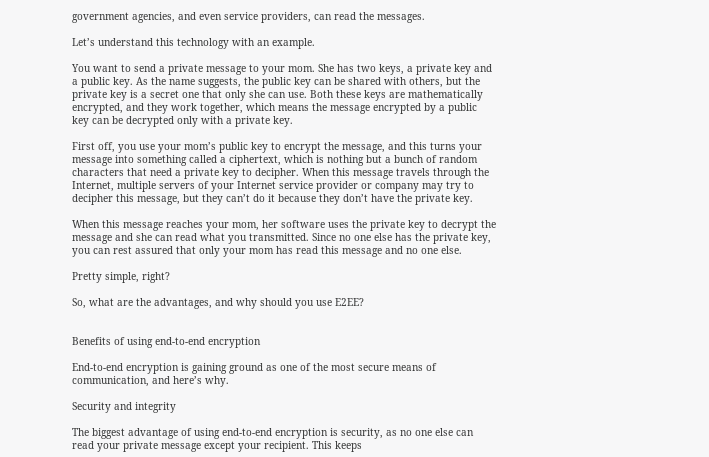government agencies, and even service providers, can read the messages.

Let’s understand this technology with an example.

You want to send a private message to your mom. She has two keys, a private key and a public key. As the name suggests, the public key can be shared with others, but the private key is a secret one that only she can use. Both these keys are mathematically encrypted, and they work together, which means the message encrypted by a public key can be decrypted only with a private key.

First off, you use your mom’s public key to encrypt the message, and this turns your message into something called a ciphertext, which is nothing but a bunch of random characters that need a private key to decipher. When this message travels through the Internet, multiple servers of your Internet service provider or company may try to decipher this message, but they can’t do it because they don’t have the private key.

When this message reaches your mom, her software uses the private key to decrypt the message and she can read what you transmitted. Since no one else has the private key, you can rest assured that only your mom has read this message and no one else.

Pretty simple, right?

So, what are the advantages, and why should you use E2EE?


Benefits of using end-to-end encryption

End-to-end encryption is gaining ground as one of the most secure means of communication, and here’s why.

Security and integrity

The biggest advantage of using end-to-end encryption is security, as no one else can read your private message except your recipient. This keeps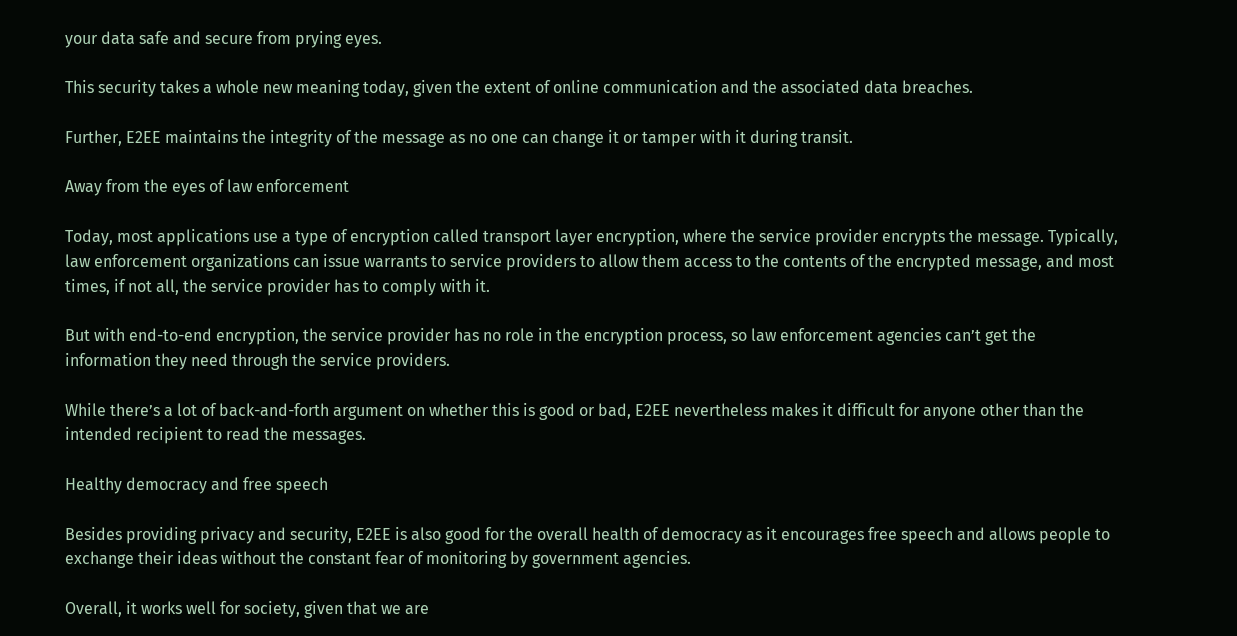your data safe and secure from prying eyes.

This security takes a whole new meaning today, given the extent of online communication and the associated data breaches.

Further, E2EE maintains the integrity of the message as no one can change it or tamper with it during transit.

Away from the eyes of law enforcement

Today, most applications use a type of encryption called transport layer encryption, where the service provider encrypts the message. Typically, law enforcement organizations can issue warrants to service providers to allow them access to the contents of the encrypted message, and most times, if not all, the service provider has to comply with it.

But with end-to-end encryption, the service provider has no role in the encryption process, so law enforcement agencies can’t get the information they need through the service providers.

While there’s a lot of back-and-forth argument on whether this is good or bad, E2EE nevertheless makes it difficult for anyone other than the intended recipient to read the messages.

Healthy democracy and free speech

Besides providing privacy and security, E2EE is also good for the overall health of democracy as it encourages free speech and allows people to exchange their ideas without the constant fear of monitoring by government agencies.

Overall, it works well for society, given that we are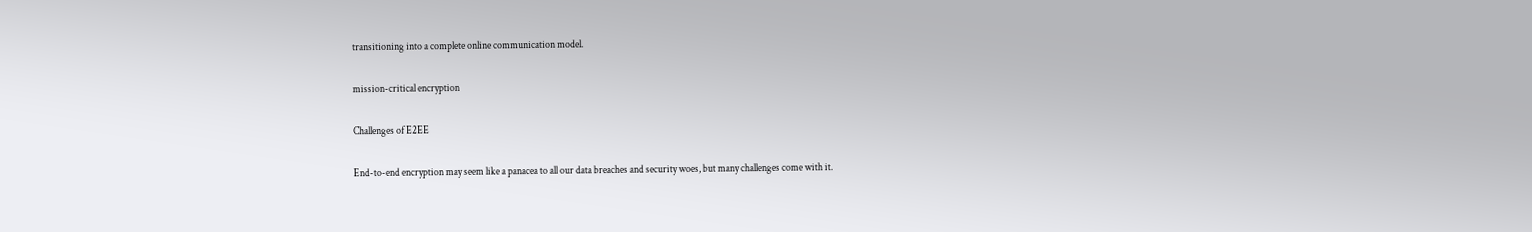transitioning into a complete online communication model.

mission-critical encryption

Challenges of E2EE

End-to-end encryption may seem like a panacea to all our data breaches and security woes, but many challenges come with it.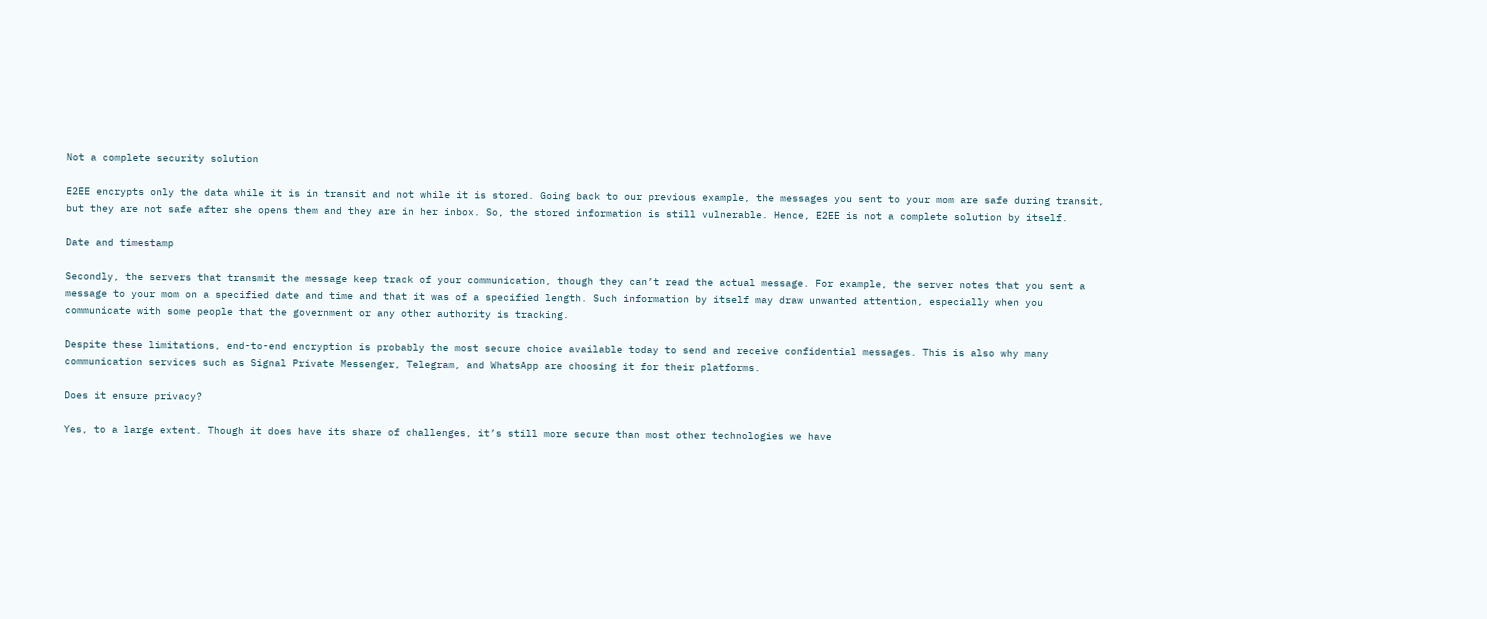Not a complete security solution

E2EE encrypts only the data while it is in transit and not while it is stored. Going back to our previous example, the messages you sent to your mom are safe during transit, but they are not safe after she opens them and they are in her inbox. So, the stored information is still vulnerable. Hence, E2EE is not a complete solution by itself.

Date and timestamp

Secondly, the servers that transmit the message keep track of your communication, though they can’t read the actual message. For example, the server notes that you sent a message to your mom on a specified date and time and that it was of a specified length. Such information by itself may draw unwanted attention, especially when you communicate with some people that the government or any other authority is tracking.

Despite these limitations, end-to-end encryption is probably the most secure choice available today to send and receive confidential messages. This is also why many communication services such as Signal Private Messenger, Telegram, and WhatsApp are choosing it for their platforms.

Does it ensure privacy?

Yes, to a large extent. Though it does have its share of challenges, it’s still more secure than most other technologies we have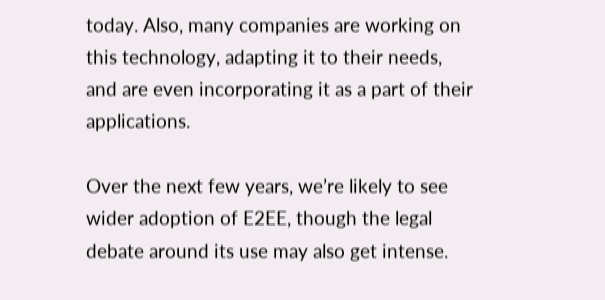today. Also, many companies are working on this technology, adapting it to their needs, and are even incorporating it as a part of their applications.

Over the next few years, we’re likely to see wider adoption of E2EE, though the legal debate around its use may also get intense.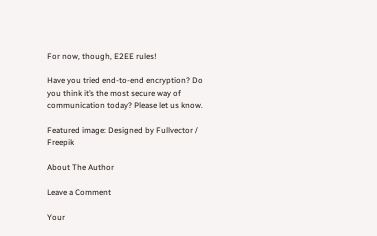For now, though, E2EE rules!

Have you tried end-to-end encryption? Do you think it’s the most secure way of communication today? Please let us know.

Featured image: Designed by Fullvector / Freepik

About The Author

Leave a Comment

Your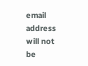email address will not be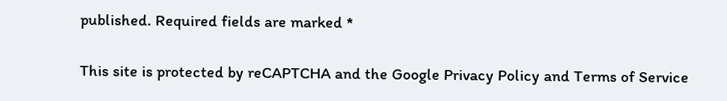published. Required fields are marked *

This site is protected by reCAPTCHA and the Google Privacy Policy and Terms of Service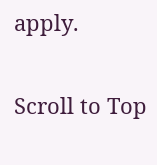apply.

Scroll to Top